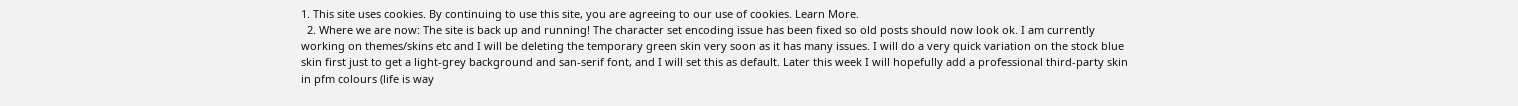1. This site uses cookies. By continuing to use this site, you are agreeing to our use of cookies. Learn More.
  2. Where we are now: The site is back up and running! The character set encoding issue has been fixed so old posts should now look ok. I am currently working on themes/skins etc and I will be deleting the temporary green skin very soon as it has many issues. I will do a very quick variation on the stock blue skin first just to get a light-grey background and san-serif font, and I will set this as default. Later this week I will hopefully add a professional third-party skin in pfm colours (life is way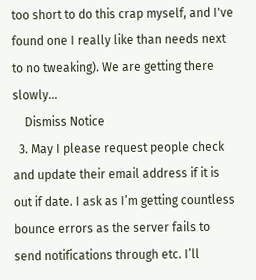too short to do this crap myself, and I've found one I really like than needs next to no tweaking). We are getting there slowly...
    Dismiss Notice
  3. May I please request people check and update their email address if it is out if date. I ask as I’m getting countless bounce errors as the server fails to send notifications through etc. I’ll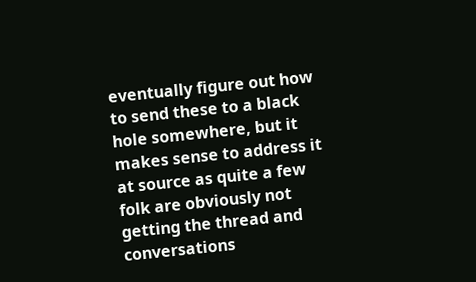eventually figure out how to send these to a black hole somewhere, but it makes sense to address it at source as quite a few folk are obviously not getting the thread and conversations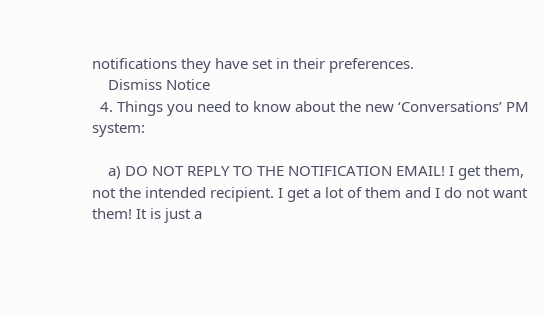notifications they have set in their preferences.
    Dismiss Notice
  4. Things you need to know about the new ‘Conversations’ PM system:

    a) DO NOT REPLY TO THE NOTIFICATION EMAIL! I get them, not the intended recipient. I get a lot of them and I do not want them! It is just a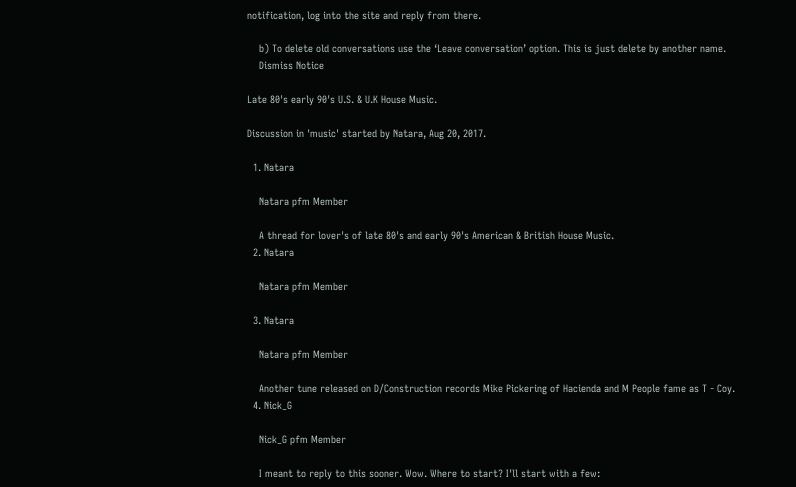notification, log into the site and reply from there.

    b) To delete old conversations use the ‘Leave conversation’ option. This is just delete by another name.
    Dismiss Notice

Late 80's early 90's U.S. & U.K House Music.

Discussion in 'music' started by Natara, Aug 20, 2017.

  1. Natara

    Natara pfm Member

    A thread for lover's of late 80's and early 90's American & British House Music.
  2. Natara

    Natara pfm Member

  3. Natara

    Natara pfm Member

    Another tune released on D/Construction records Mike Pickering of Hacienda and M People fame as T - Coy.
  4. Nick_G

    Nick_G pfm Member

    I meant to reply to this sooner. Wow. Where to start? I'll start with a few: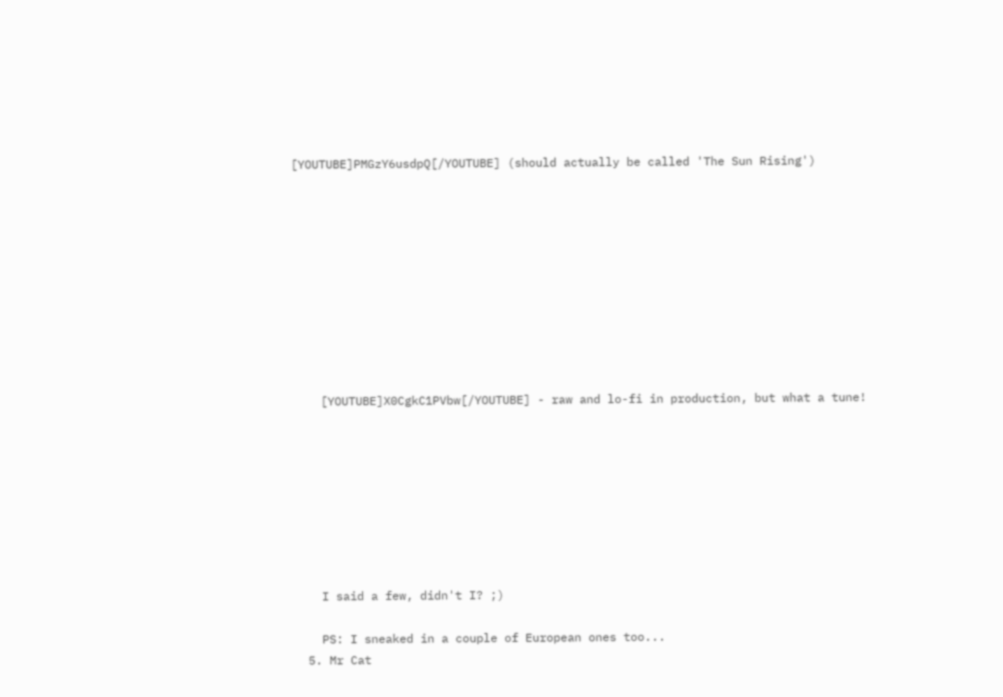[YOUTUBE]PMGzY6usdpQ[/YOUTUBE] (should actually be called 'The Sun Rising')










    [YOUTUBE]X0CgkC1PVbw[/YOUTUBE] - raw and lo-fi in production, but what a tune!








    I said a few, didn't I? ;)

    PS: I sneaked in a couple of European ones too...
  5. Mr Cat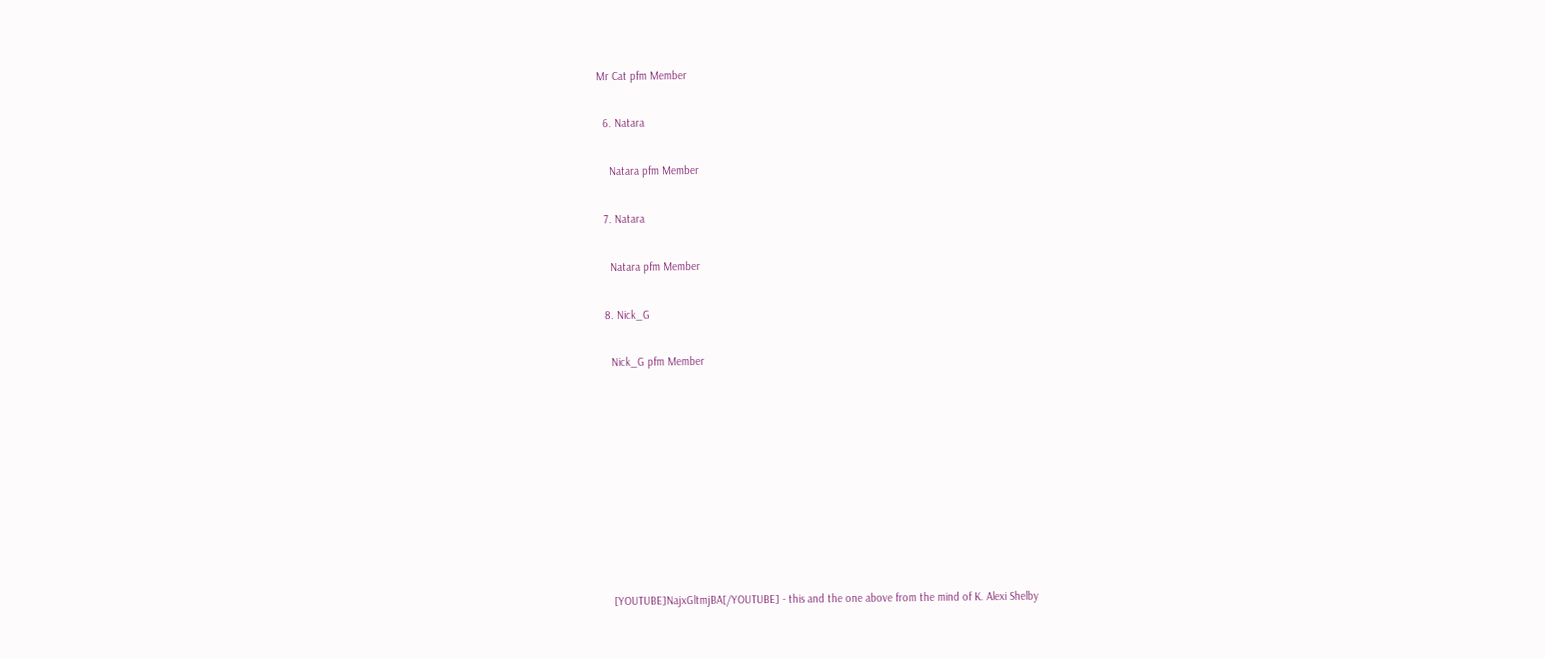Mr Cat pfm Member

  6. Natara

    Natara pfm Member

  7. Natara

    Natara pfm Member

  8. Nick_G

    Nick_G pfm Member









    [YOUTUBE]NajxGltmjBA[/YOUTUBE] - this and the one above from the mind of K. Alexi Shelby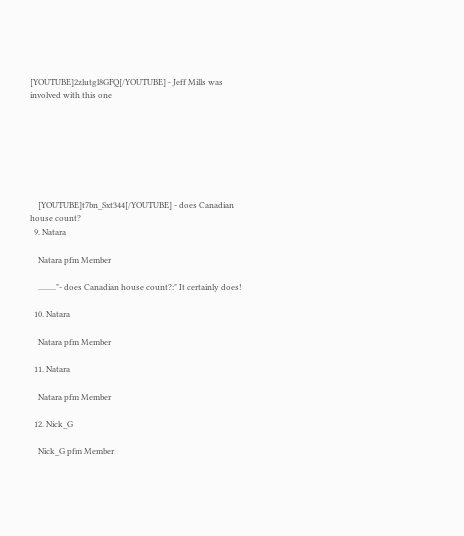[YOUTUBE]2zlutgl8GFQ[/YOUTUBE] - Jeff Mills was involved with this one







    [YOUTUBE]t7bn_Sxt344[/YOUTUBE] - does Canadian house count?
  9. Natara

    Natara pfm Member

    ........."- does Canadian house count?:" It certainly does!

  10. Natara

    Natara pfm Member

  11. Natara

    Natara pfm Member

  12. Nick_G

    Nick_G pfm Member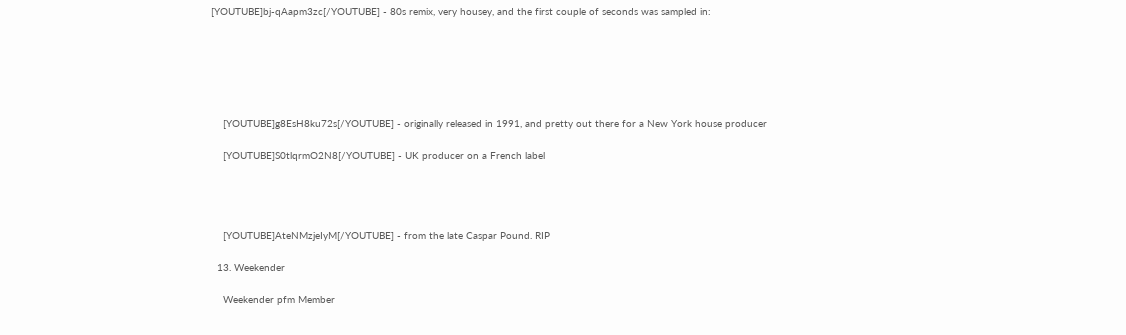[YOUTUBE]bj-qAapm3zc[/YOUTUBE] - 80s remix, very housey, and the first couple of seconds was sampled in:






    [YOUTUBE]g8EsH8ku72s[/YOUTUBE] - originally released in 1991, and pretty out there for a New York house producer

    [YOUTUBE]S0tlqrmO2N8[/YOUTUBE] - UK producer on a French label




    [YOUTUBE]AteNMzjeIyM[/YOUTUBE] - from the late Caspar Pound. RIP

  13. Weekender

    Weekender pfm Member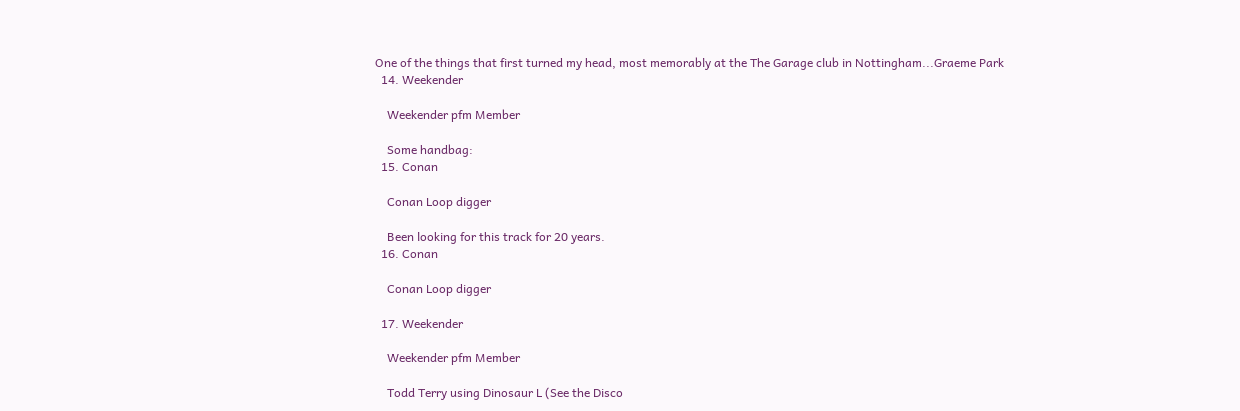One of the things that first turned my head, most memorably at the The Garage club in Nottingham...Graeme Park
  14. Weekender

    Weekender pfm Member

    Some handbag:
  15. Conan

    Conan Loop digger

    Been looking for this track for 20 years.
  16. Conan

    Conan Loop digger

  17. Weekender

    Weekender pfm Member

    Todd Terry using Dinosaur L (See the Disco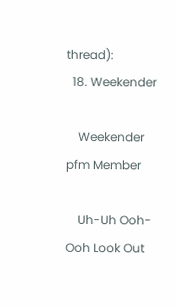thread):
  18. Weekender

    Weekender pfm Member

    Uh-Uh Ooh-Ooh Look Out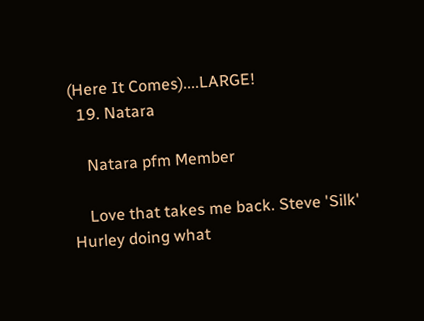(Here It Comes)....LARGE!
  19. Natara

    Natara pfm Member

    Love that takes me back. Steve 'Silk' Hurley doing what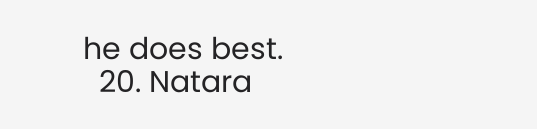he does best.
  20. Natara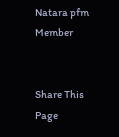Natara pfm Member


Share This Page